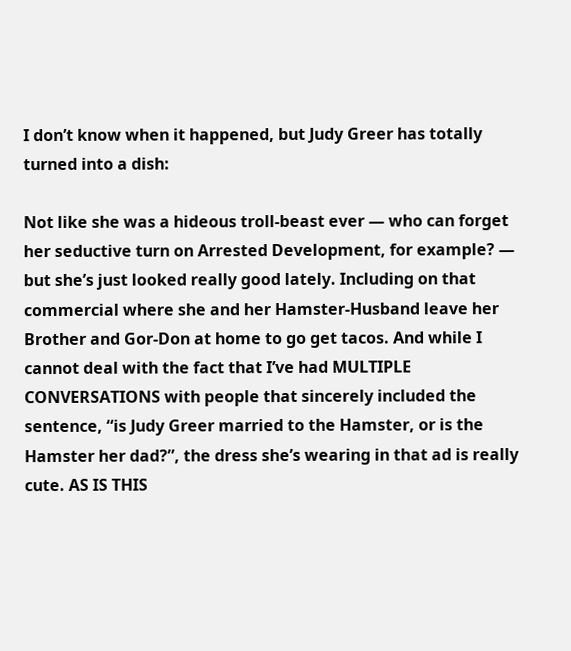I don’t know when it happened, but Judy Greer has totally turned into a dish:

Not like she was a hideous troll-beast ever — who can forget her seductive turn on Arrested Development, for example? — but she’s just looked really good lately. Including on that commercial where she and her Hamster-Husband leave her Brother and Gor-Don at home to go get tacos. And while I cannot deal with the fact that I’ve had MULTIPLE CONVERSATIONS with people that sincerely included the sentence, “is Judy Greer married to the Hamster, or is the Hamster her dad?”, the dress she’s wearing in that ad is really cute. AS IS THIS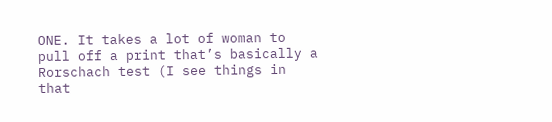ONE. It takes a lot of woman to pull off a print that’s basically a Rorschach test (I see things in that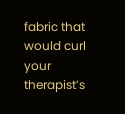fabric that would curl your therapist’s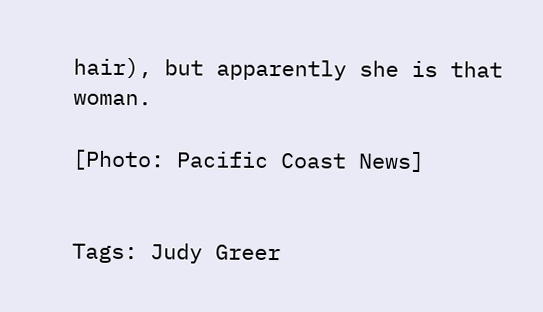hair), but apparently she is that woman.

[Photo: Pacific Coast News]


Tags: Judy Greer